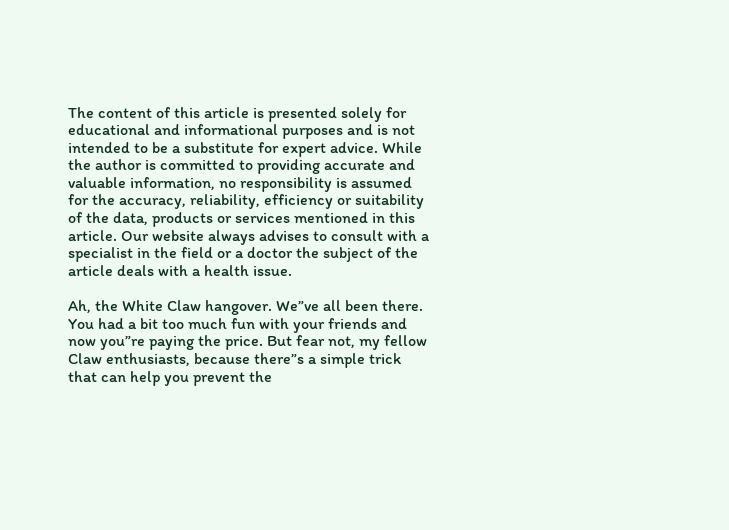The content of this article is presented solely for educational and informational purposes and is not intended to be a substitute for expert advice. While the author is committed to providing accurate and valuable information, no responsibility is assumed for the accuracy, reliability, efficiency or suitability of the data, products or services mentioned in this article. Our website always advises to consult with a specialist in the field or a doctor the subject of the article deals with a health issue.

Ah, the White Claw hangover. We”ve all been there. You had a bit too much fun with your friends and now you”re paying the price. But fear not, my fellow Claw enthusiasts, because there”s a simple trick that can help you prevent the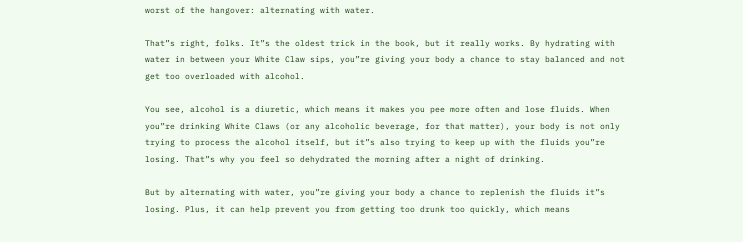worst of the hangover: alternating with water.

That”s right, folks. It”s the oldest trick in the book, but it really works. By hydrating with water in between your White Claw sips, you”re giving your body a chance to stay balanced and not get too overloaded with alcohol.

You see, alcohol is a diuretic, which means it makes you pee more often and lose fluids. When you”re drinking White Claws (or any alcoholic beverage, for that matter), your body is not only trying to process the alcohol itself, but it”s also trying to keep up with the fluids you”re losing. That”s why you feel so dehydrated the morning after a night of drinking.

But by alternating with water, you”re giving your body a chance to replenish the fluids it”s losing. Plus, it can help prevent you from getting too drunk too quickly, which means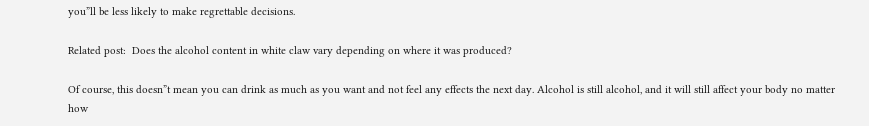you”ll be less likely to make regrettable decisions.

Related post:  Does the alcohol content in white claw vary depending on where it was produced?

Of course, this doesn”t mean you can drink as much as you want and not feel any effects the next day. Alcohol is still alcohol, and it will still affect your body no matter how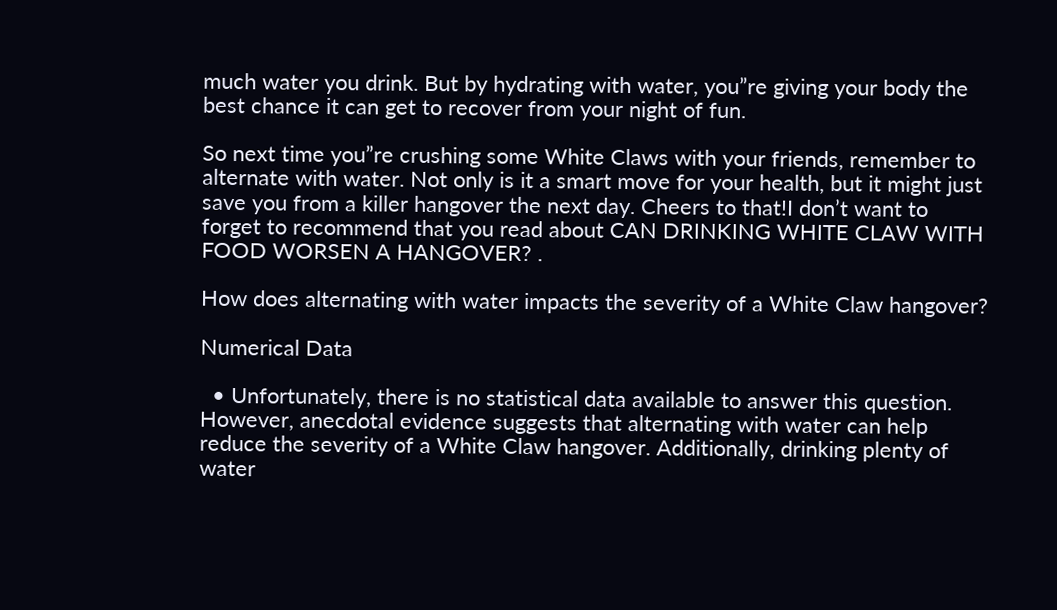much water you drink. But by hydrating with water, you”re giving your body the best chance it can get to recover from your night of fun.

So next time you”re crushing some White Claws with your friends, remember to alternate with water. Not only is it a smart move for your health, but it might just save you from a killer hangover the next day. Cheers to that!I don’t want to forget to recommend that you read about CAN DRINKING WHITE CLAW WITH FOOD WORSEN A HANGOVER? .

How does alternating with water impacts the severity of a White Claw hangover?

Numerical Data

  • Unfortunately, there is no statistical data available to answer this question. However, anecdotal evidence suggests that alternating with water can help reduce the severity of a White Claw hangover. Additionally, drinking plenty of water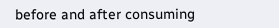before and after consuming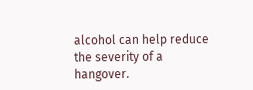alcohol can help reduce the severity of a hangover.